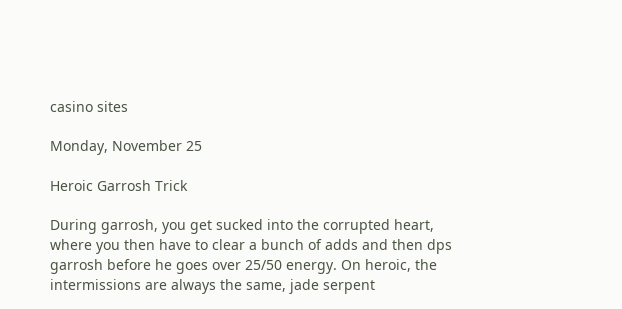casino sites

Monday, November 25

Heroic Garrosh Trick

During garrosh, you get sucked into the corrupted heart, where you then have to clear a bunch of adds and then dps garrosh before he goes over 25/50 energy. On heroic, the intermissions are always the same, jade serpent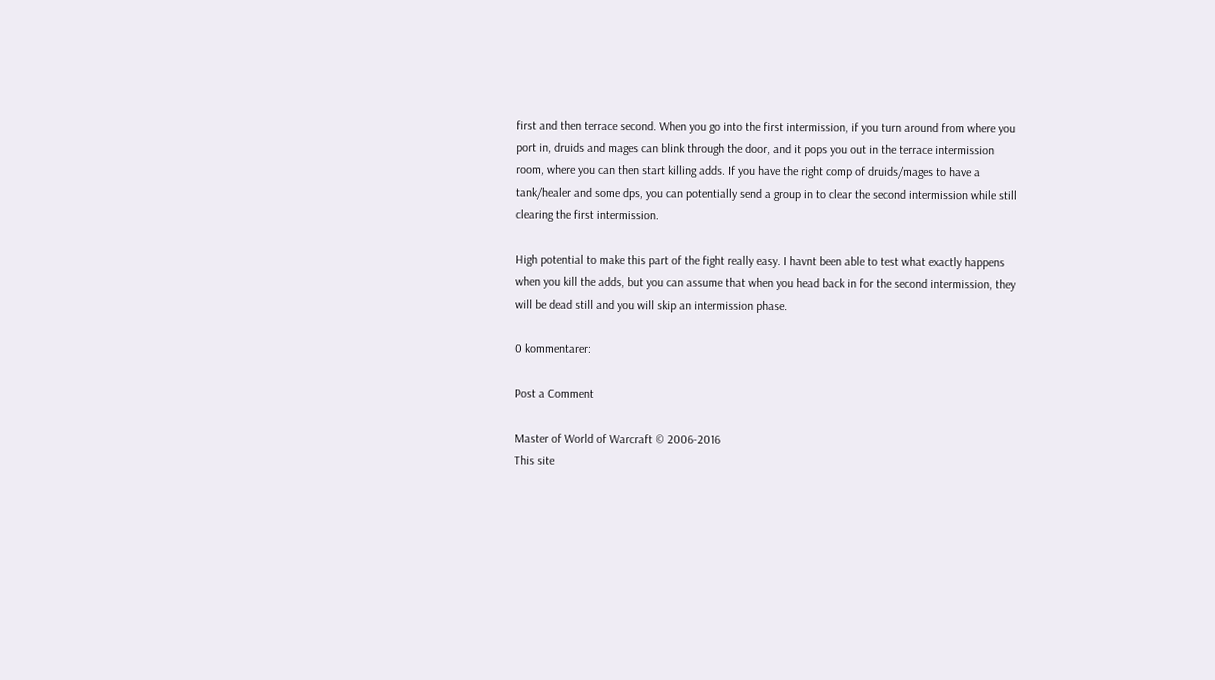first and then terrace second. When you go into the first intermission, if you turn around from where you port in, druids and mages can blink through the door, and it pops you out in the terrace intermission room, where you can then start killing adds. If you have the right comp of druids/mages to have a tank/healer and some dps, you can potentially send a group in to clear the second intermission while still clearing the first intermission.

High potential to make this part of the fight really easy. I havnt been able to test what exactly happens when you kill the adds, but you can assume that when you head back in for the second intermission, they will be dead still and you will skip an intermission phase.

0 kommentarer:

Post a Comment

Master of World of Warcraft © 2006-2016
This site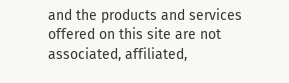and the products and services offered on this site are not associated, affiliated,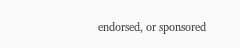endorsed, or sponsored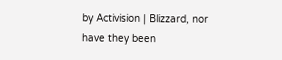by Activision | Blizzard, nor have they been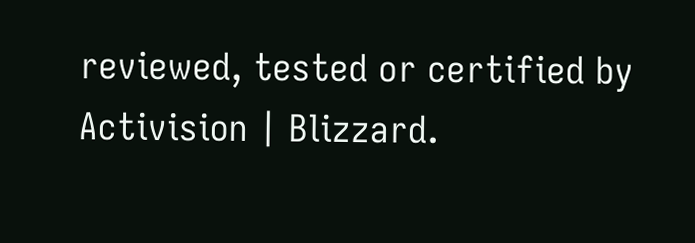reviewed, tested or certified by Activision | Blizzard.